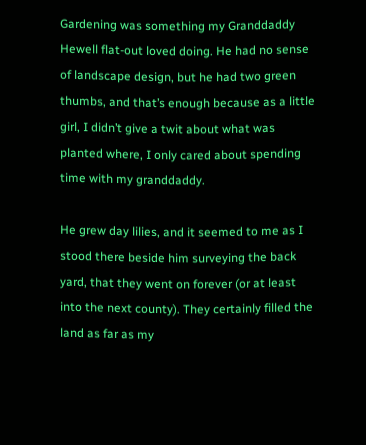Gardening was something my Granddaddy Hewell flat-out loved doing. He had no sense of landscape design, but he had two green thumbs, and that’s enough because as a little girl, I didn’t give a twit about what was planted where, I only cared about spending time with my granddaddy.

He grew day lilies, and it seemed to me as I stood there beside him surveying the back yard, that they went on forever (or at least into the next county). They certainly filled the land as far as my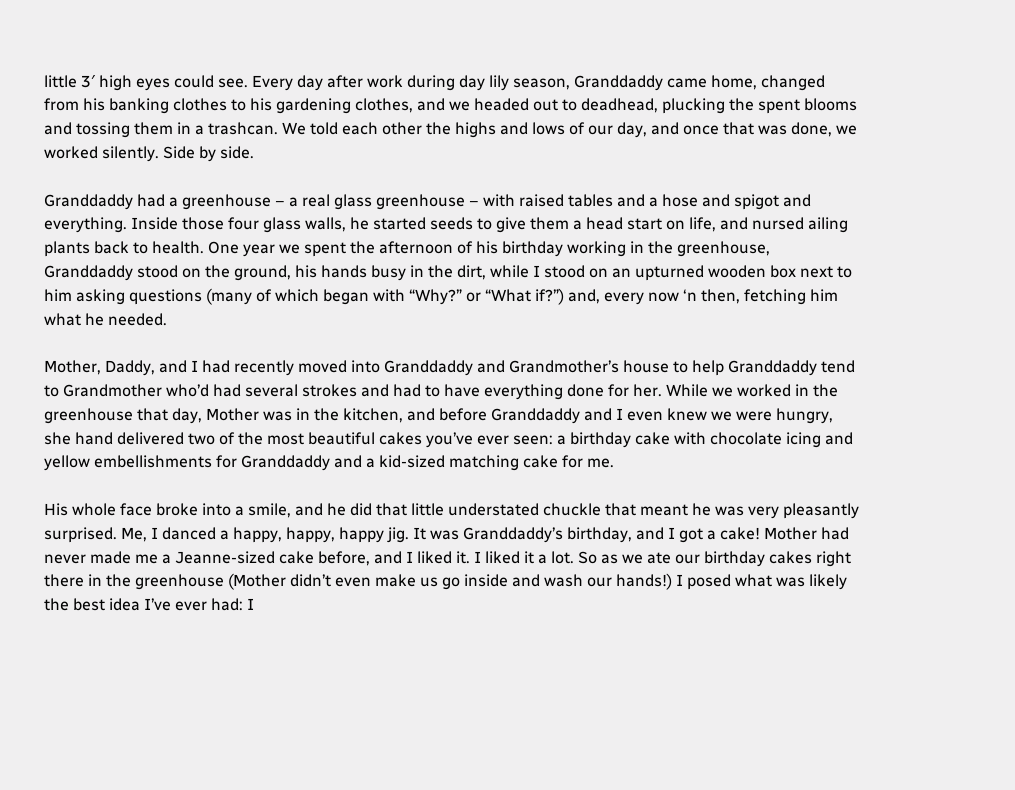little 3′ high eyes could see. Every day after work during day lily season, Granddaddy came home, changed from his banking clothes to his gardening clothes, and we headed out to deadhead, plucking the spent blooms and tossing them in a trashcan. We told each other the highs and lows of our day, and once that was done, we worked silently. Side by side.

Granddaddy had a greenhouse – a real glass greenhouse – with raised tables and a hose and spigot and everything. Inside those four glass walls, he started seeds to give them a head start on life, and nursed ailing plants back to health. One year we spent the afternoon of his birthday working in the greenhouse, Granddaddy stood on the ground, his hands busy in the dirt, while I stood on an upturned wooden box next to him asking questions (many of which began with “Why?” or “What if?”) and, every now ‘n then, fetching him what he needed.

Mother, Daddy, and I had recently moved into Granddaddy and Grandmother’s house to help Granddaddy tend to Grandmother who’d had several strokes and had to have everything done for her. While we worked in the greenhouse that day, Mother was in the kitchen, and before Granddaddy and I even knew we were hungry, she hand delivered two of the most beautiful cakes you’ve ever seen: a birthday cake with chocolate icing and yellow embellishments for Granddaddy and a kid-sized matching cake for me.

His whole face broke into a smile, and he did that little understated chuckle that meant he was very pleasantly surprised. Me, I danced a happy, happy, happy jig. It was Granddaddy’s birthday, and I got a cake! Mother had never made me a Jeanne-sized cake before, and I liked it. I liked it a lot. So as we ate our birthday cakes right there in the greenhouse (Mother didn’t even make us go inside and wash our hands!) I posed what was likely the best idea I’ve ever had: I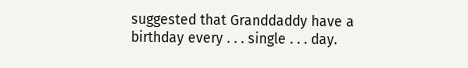suggested that Granddaddy have a birthday every . . . single . . . day.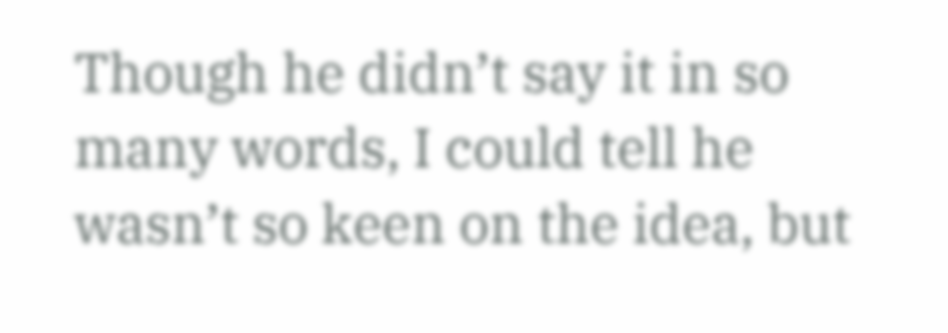Though he didn’t say it in so many words, I could tell he wasn’t so keen on the idea, but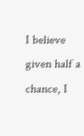I believe given half a chance, I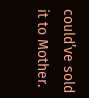could’ve sold it to Mother.